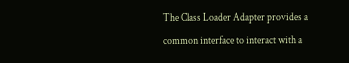The Class Loader Adapter provides a common interface to interact with a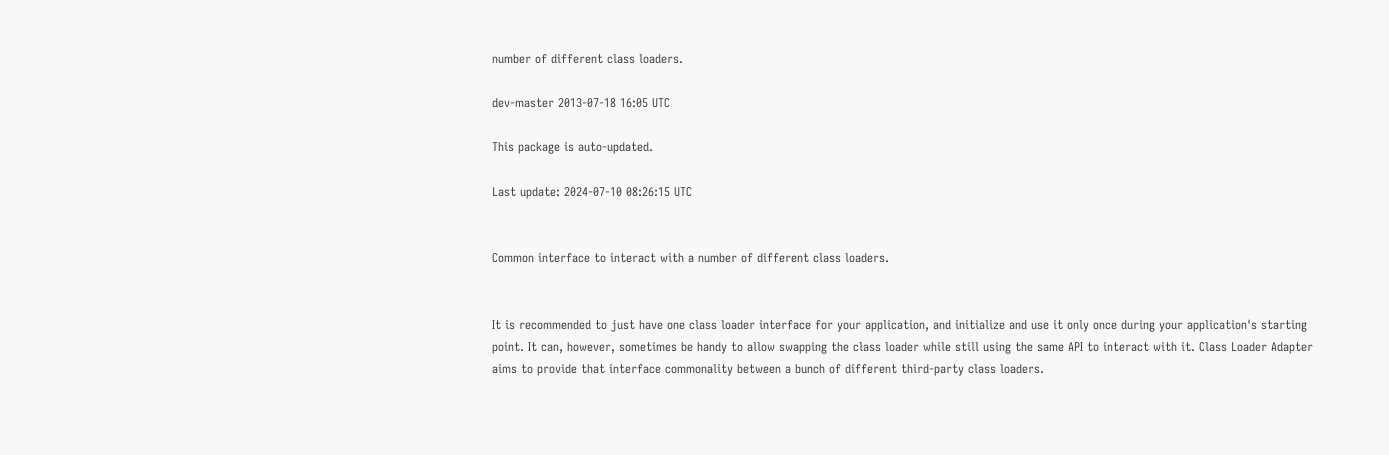number of different class loaders.

dev-master 2013-07-18 16:05 UTC

This package is auto-updated.

Last update: 2024-07-10 08:26:15 UTC


Common interface to interact with a number of different class loaders.


It is recommended to just have one class loader interface for your application, and initialize and use it only once during your application's starting point. It can, however, sometimes be handy to allow swapping the class loader while still using the same API to interact with it. Class Loader Adapter aims to provide that interface commonality between a bunch of different third-party class loaders.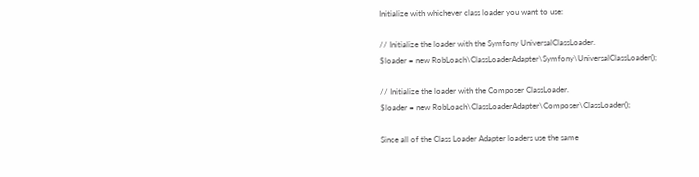Initialize with whichever class loader you want to use:

// Initialize the loader with the Symfony UniversalClassLoader.
$loader = new RobLoach\ClassLoaderAdapter\Symfony\UniversalClassLoader();

// Initialize the loader with the Composer ClassLoader.
$loader = new RobLoach\ClassLoaderAdapter\Composer\ClassLoader();

Since all of the Class Loader Adapter loaders use the same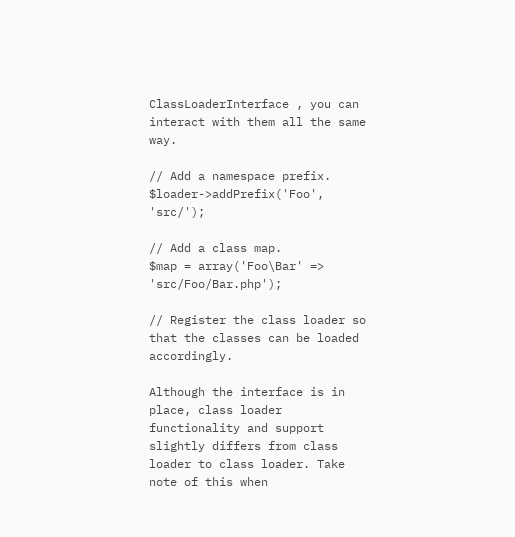ClassLoaderInterface , you can interact with them all the same way.

// Add a namespace prefix.
$loader->addPrefix('Foo', 'src/');

// Add a class map.
$map = array('Foo\Bar' => 'src/Foo/Bar.php');

// Register the class loader so that the classes can be loaded accordingly.

Although the interface is in place, class loader functionality and support slightly differs from class loader to class loader. Take note of this when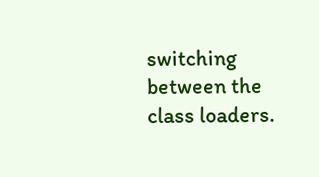switching between the class loaders.